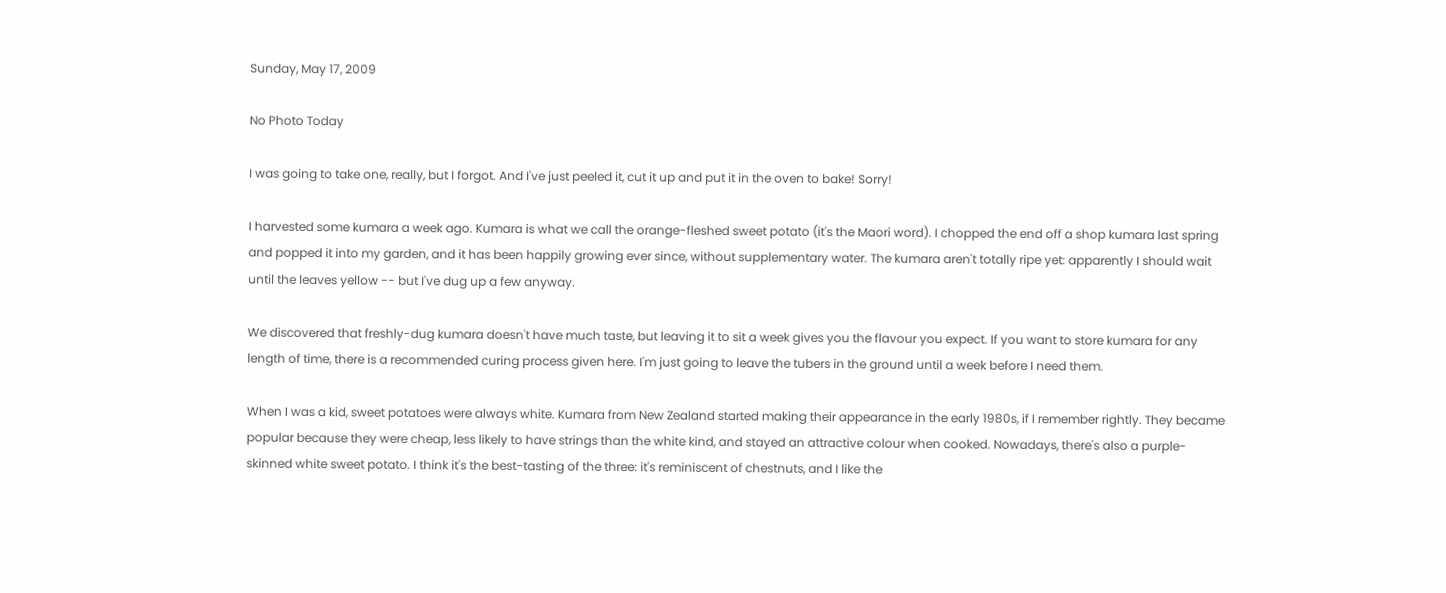Sunday, May 17, 2009

No Photo Today

I was going to take one, really, but I forgot. And I've just peeled it, cut it up and put it in the oven to bake! Sorry!

I harvested some kumara a week ago. Kumara is what we call the orange-fleshed sweet potato (it's the Maori word). I chopped the end off a shop kumara last spring and popped it into my garden, and it has been happily growing ever since, without supplementary water. The kumara aren't totally ripe yet: apparently I should wait until the leaves yellow -- but I've dug up a few anyway.

We discovered that freshly-dug kumara doesn't have much taste, but leaving it to sit a week gives you the flavour you expect. If you want to store kumara for any length of time, there is a recommended curing process given here. I'm just going to leave the tubers in the ground until a week before I need them.

When I was a kid, sweet potatoes were always white. Kumara from New Zealand started making their appearance in the early 1980s, if I remember rightly. They became popular because they were cheap, less likely to have strings than the white kind, and stayed an attractive colour when cooked. Nowadays, there's also a purple-skinned white sweet potato. I think it's the best-tasting of the three: it's reminiscent of chestnuts, and I like the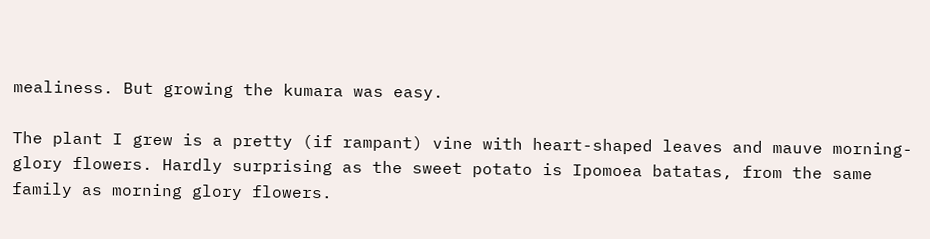mealiness. But growing the kumara was easy.

The plant I grew is a pretty (if rampant) vine with heart-shaped leaves and mauve morning-glory flowers. Hardly surprising as the sweet potato is Ipomoea batatas, from the same family as morning glory flowers.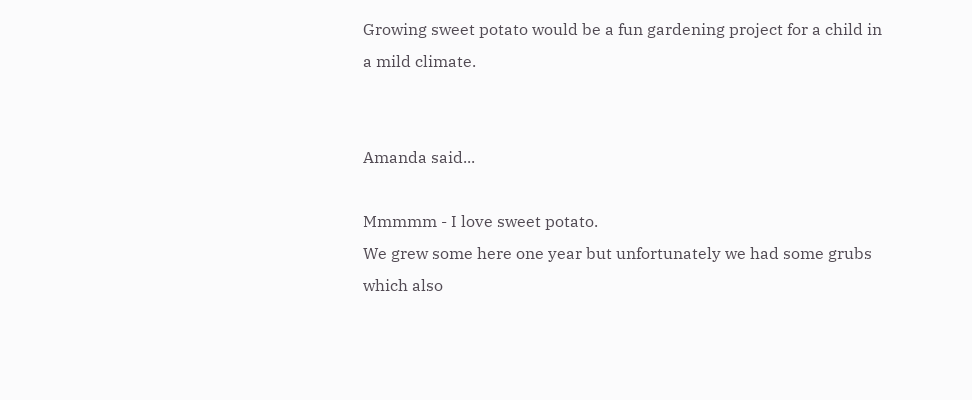Growing sweet potato would be a fun gardening project for a child in a mild climate.


Amanda said...

Mmmmm - I love sweet potato.
We grew some here one year but unfortunately we had some grubs which also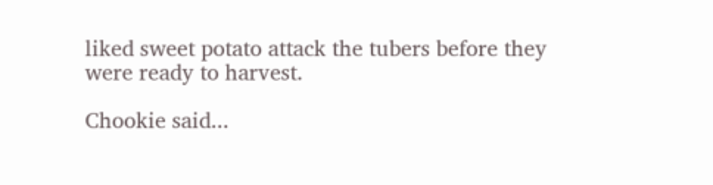liked sweet potato attack the tubers before they were ready to harvest.

Chookie said...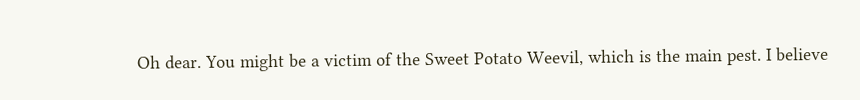Oh dear. You might be a victim of the Sweet Potato Weevil, which is the main pest. I believe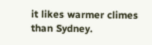it likes warmer climes than Sydney.